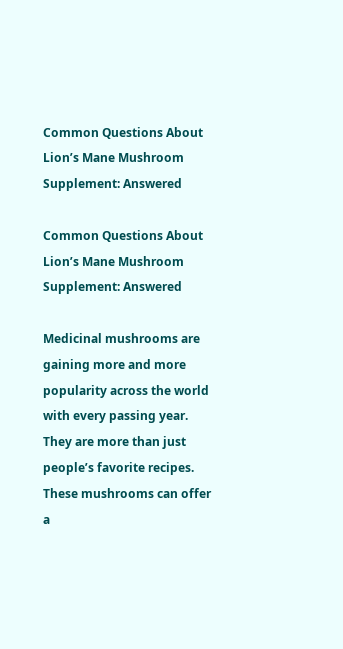Common Questions About Lion’s Mane Mushroom Supplement: Answered

Common Questions About Lion’s Mane Mushroom Supplement: Answered

Medicinal mushrooms are gaining more and more popularity across the world with every passing year. They are more than just people’s favorite recipes. These mushrooms can offer a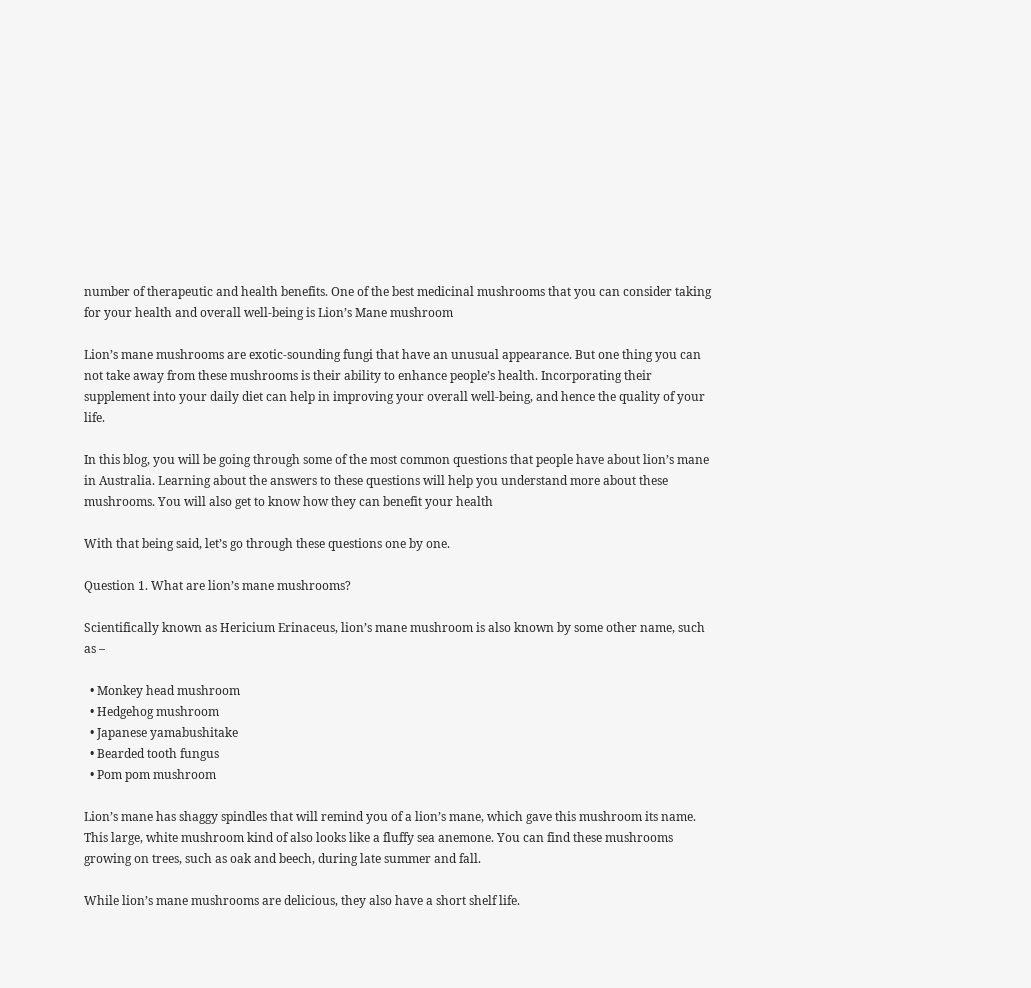number of therapeutic and health benefits. One of the best medicinal mushrooms that you can consider taking for your health and overall well-being is Lion’s Mane mushroom

Lion’s mane mushrooms are exotic-sounding fungi that have an unusual appearance. But one thing you can not take away from these mushrooms is their ability to enhance people’s health. Incorporating their supplement into your daily diet can help in improving your overall well-being, and hence the quality of your life.

In this blog, you will be going through some of the most common questions that people have about lion’s mane in Australia. Learning about the answers to these questions will help you understand more about these mushrooms. You will also get to know how they can benefit your health

With that being said, let’s go through these questions one by one.

Question 1. What are lion’s mane mushrooms?

Scientifically known as Hericium Erinaceus, lion’s mane mushroom is also known by some other name, such as –

  • Monkey head mushroom
  • Hedgehog mushroom
  • Japanese yamabushitake
  • Bearded tooth fungus
  • Pom pom mushroom

Lion’s mane has shaggy spindles that will remind you of a lion’s mane, which gave this mushroom its name. This large, white mushroom kind of also looks like a fluffy sea anemone. You can find these mushrooms growing on trees, such as oak and beech, during late summer and fall.

While lion’s mane mushrooms are delicious, they also have a short shelf life.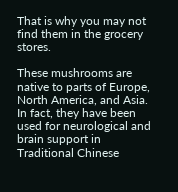That is why you may not find them in the grocery stores.

These mushrooms are native to parts of Europe, North America, and Asia. In fact, they have been used for neurological and brain support in Traditional Chinese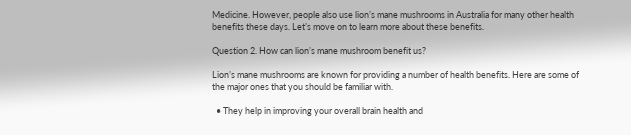Medicine. However, people also use lion’s mane mushrooms in Australia for many other health benefits these days. Let’s move on to learn more about these benefits.

Question 2. How can lion’s mane mushroom benefit us?

Lion’s mane mushrooms are known for providing a number of health benefits. Here are some of the major ones that you should be familiar with.

  • They help in improving your overall brain health and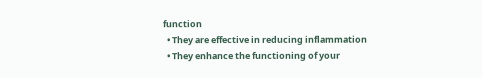function
  • They are effective in reducing inflammation
  • They enhance the functioning of your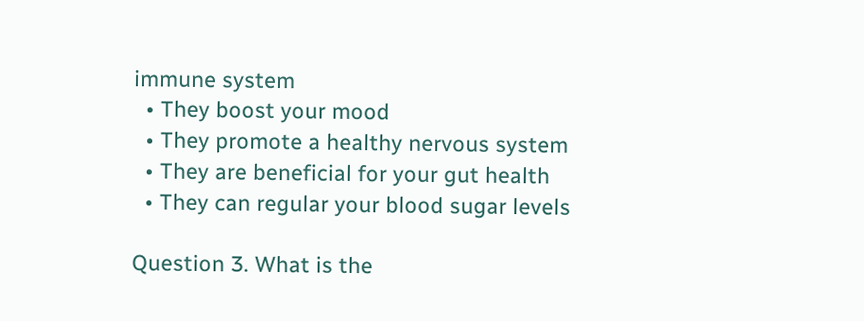immune system
  • They boost your mood
  • They promote a healthy nervous system
  • They are beneficial for your gut health
  • They can regular your blood sugar levels

Question 3. What is the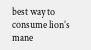best way to consume lion’s mane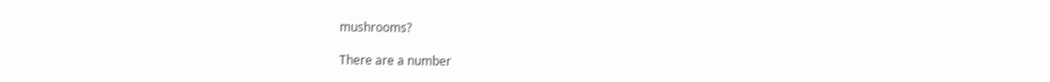mushrooms?

There are a number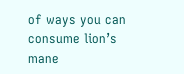of ways you can consume lion’s mane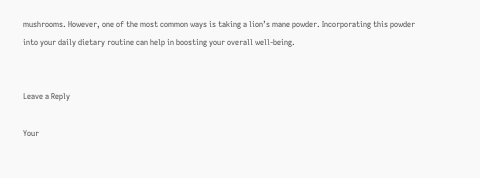mushrooms. However, one of the most common ways is taking a lion’s mane powder. Incorporating this powder into your daily dietary routine can help in boosting your overall well-being.


Leave a Reply

Your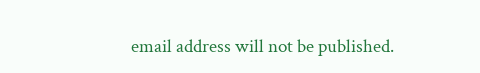email address will not be published.